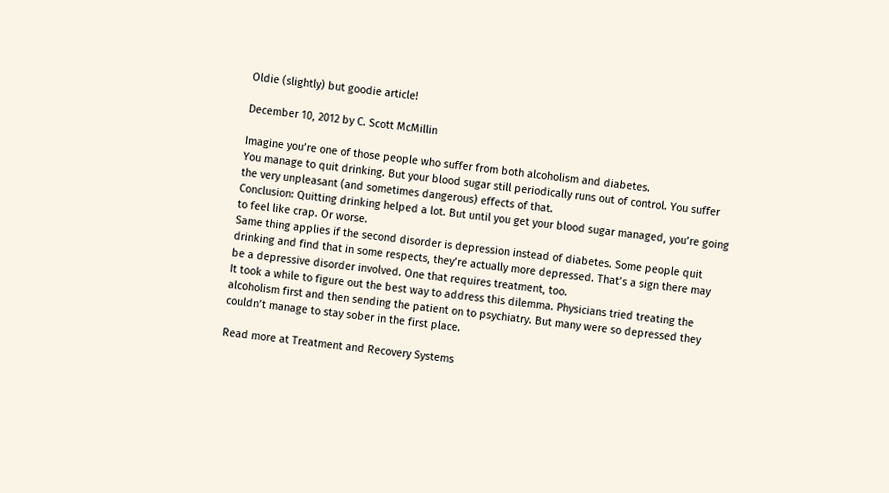Oldie (slightly) but goodie article!

December 10, 2012 by C. Scott McMillin

Imagine you’re one of those people who suffer from both alcoholism and diabetes.
You manage to quit drinking. But your blood sugar still periodically runs out of control. You suffer the very unpleasant (and sometimes dangerous) effects of that.
Conclusion: Quitting drinking helped a lot. But until you get your blood sugar managed, you’re going to feel like crap. Or worse.
Same thing applies if the second disorder is depression instead of diabetes. Some people quit drinking and find that in some respects, they’re actually more depressed. That’s a sign there may be a depressive disorder involved. One that requires treatment, too.
It took a while to figure out the best way to address this dilemma. Physicians tried treating the alcoholism first and then sending the patient on to psychiatry. But many were so depressed they couldn’t manage to stay sober in the first place.

Read more at Treatment and Recovery Systems